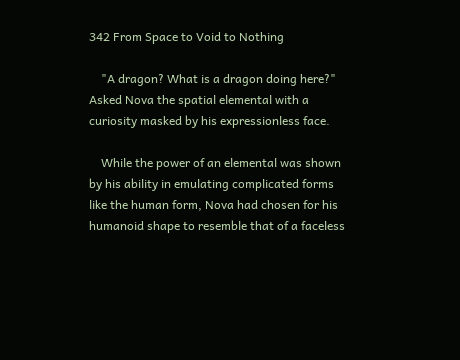342 From Space to Void to Nothing

    "A dragon? What is a dragon doing here?" Asked Nova the spatial elemental with a curiosity masked by his expressionless face.

    While the power of an elemental was shown by his ability in emulating complicated forms like the human form, Nova had chosen for his humanoid shape to resemble that of a faceless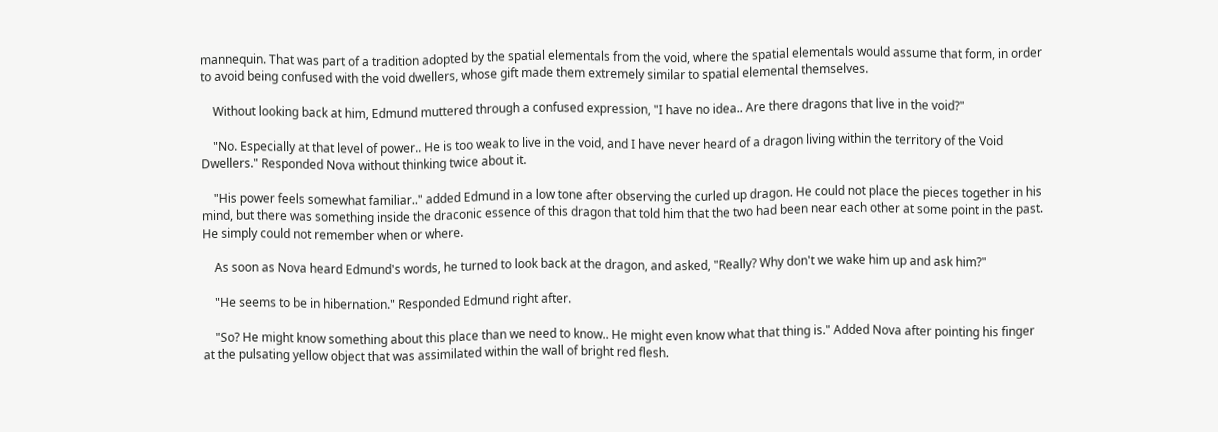mannequin. That was part of a tradition adopted by the spatial elementals from the void, where the spatial elementals would assume that form, in order to avoid being confused with the void dwellers, whose gift made them extremely similar to spatial elemental themselves.

    Without looking back at him, Edmund muttered through a confused expression, "I have no idea.. Are there dragons that live in the void?"

    "No. Especially at that level of power.. He is too weak to live in the void, and I have never heard of a dragon living within the territory of the Void Dwellers." Responded Nova without thinking twice about it.

    "His power feels somewhat familiar.." added Edmund in a low tone after observing the curled up dragon. He could not place the pieces together in his mind, but there was something inside the draconic essence of this dragon that told him that the two had been near each other at some point in the past. He simply could not remember when or where.

    As soon as Nova heard Edmund's words, he turned to look back at the dragon, and asked, "Really? Why don't we wake him up and ask him?"

    "He seems to be in hibernation." Responded Edmund right after.

    "So? He might know something about this place than we need to know.. He might even know what that thing is." Added Nova after pointing his finger at the pulsating yellow object that was assimilated within the wall of bright red flesh.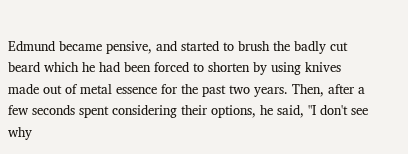Edmund became pensive, and started to brush the badly cut beard which he had been forced to shorten by using knives made out of metal essence for the past two years. Then, after a few seconds spent considering their options, he said, "I don't see why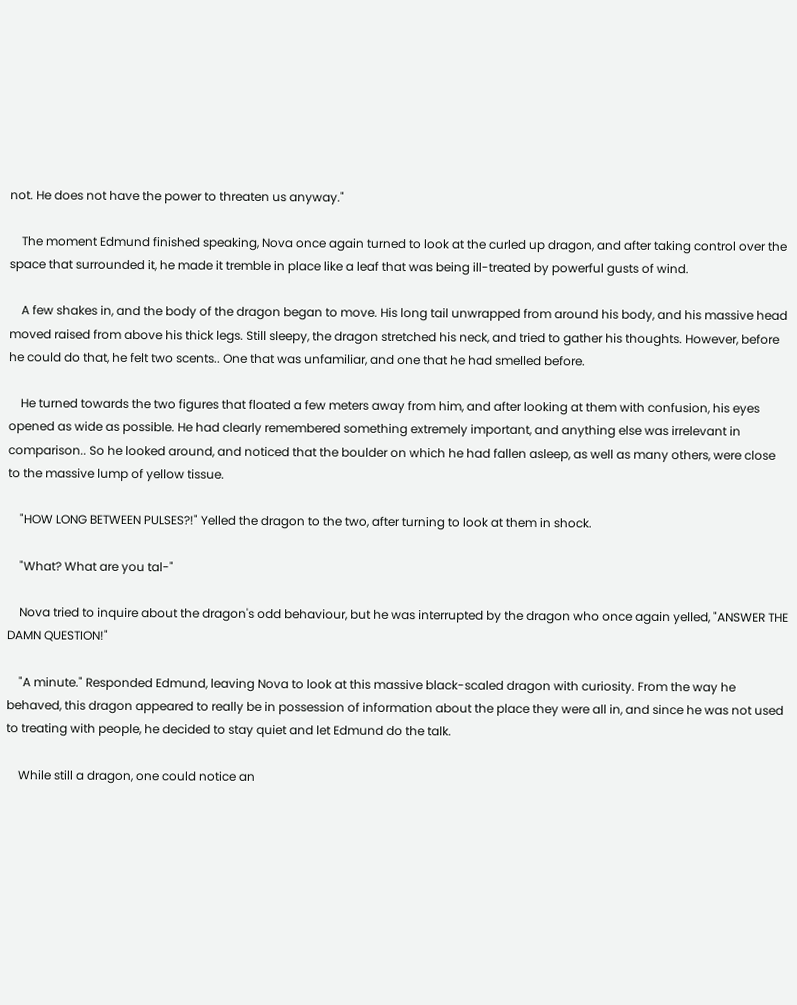not. He does not have the power to threaten us anyway."

    The moment Edmund finished speaking, Nova once again turned to look at the curled up dragon, and after taking control over the space that surrounded it, he made it tremble in place like a leaf that was being ill-treated by powerful gusts of wind.

    A few shakes in, and the body of the dragon began to move. His long tail unwrapped from around his body, and his massive head moved raised from above his thick legs. Still sleepy, the dragon stretched his neck, and tried to gather his thoughts. However, before he could do that, he felt two scents.. One that was unfamiliar, and one that he had smelled before.

    He turned towards the two figures that floated a few meters away from him, and after looking at them with confusion, his eyes opened as wide as possible. He had clearly remembered something extremely important, and anything else was irrelevant in comparison.. So he looked around, and noticed that the boulder on which he had fallen asleep, as well as many others, were close to the massive lump of yellow tissue.

    "HOW LONG BETWEEN PULSES?!" Yelled the dragon to the two, after turning to look at them in shock.

    "What? What are you tal-"

    Nova tried to inquire about the dragon's odd behaviour, but he was interrupted by the dragon who once again yelled, "ANSWER THE DAMN QUESTION!"

    "A minute." Responded Edmund, leaving Nova to look at this massive black-scaled dragon with curiosity. From the way he behaved, this dragon appeared to really be in possession of information about the place they were all in, and since he was not used to treating with people, he decided to stay quiet and let Edmund do the talk.

    While still a dragon, one could notice an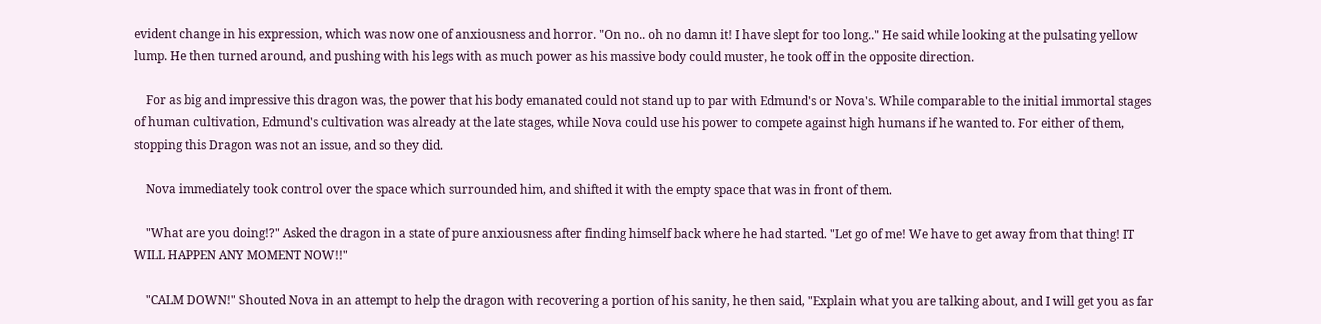evident change in his expression, which was now one of anxiousness and horror. "On no.. oh no damn it! I have slept for too long.." He said while looking at the pulsating yellow lump. He then turned around, and pushing with his legs with as much power as his massive body could muster, he took off in the opposite direction.

    For as big and impressive this dragon was, the power that his body emanated could not stand up to par with Edmund's or Nova's. While comparable to the initial immortal stages of human cultivation, Edmund's cultivation was already at the late stages, while Nova could use his power to compete against high humans if he wanted to. For either of them, stopping this Dragon was not an issue, and so they did.

    Nova immediately took control over the space which surrounded him, and shifted it with the empty space that was in front of them.

    "What are you doing!?" Asked the dragon in a state of pure anxiousness after finding himself back where he had started. "Let go of me! We have to get away from that thing! IT WILL HAPPEN ANY MOMENT NOW!!"

    "CALM DOWN!" Shouted Nova in an attempt to help the dragon with recovering a portion of his sanity, he then said, "Explain what you are talking about, and I will get you as far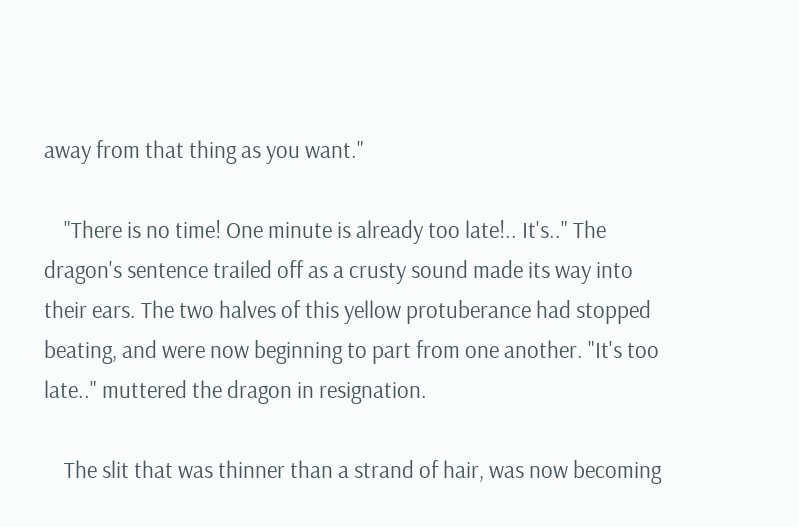away from that thing as you want."

    "There is no time! One minute is already too late!.. It's.." The dragon's sentence trailed off as a crusty sound made its way into their ears. The two halves of this yellow protuberance had stopped beating, and were now beginning to part from one another. "It's too late.." muttered the dragon in resignation.

    The slit that was thinner than a strand of hair, was now becoming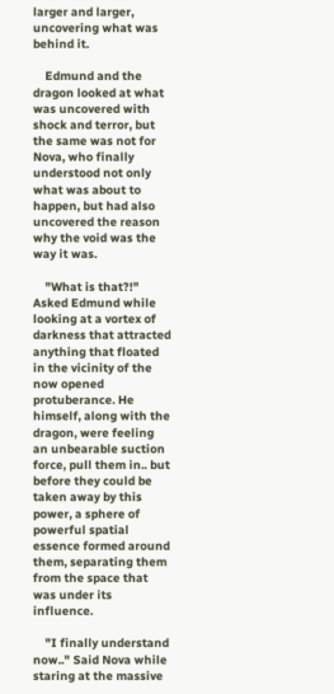larger and larger, uncovering what was behind it.

    Edmund and the dragon looked at what was uncovered with shock and terror, but the same was not for Nova, who finally understood not only what was about to happen, but had also uncovered the reason why the void was the way it was.

    "What is that?!" Asked Edmund while looking at a vortex of darkness that attracted anything that floated in the vicinity of the now opened protuberance. He himself, along with the dragon, were feeling an unbearable suction force, pull them in.. but before they could be taken away by this power, a sphere of powerful spatial essence formed around them, separating them from the space that was under its influence.

    "I finally understand now.." Said Nova while staring at the massive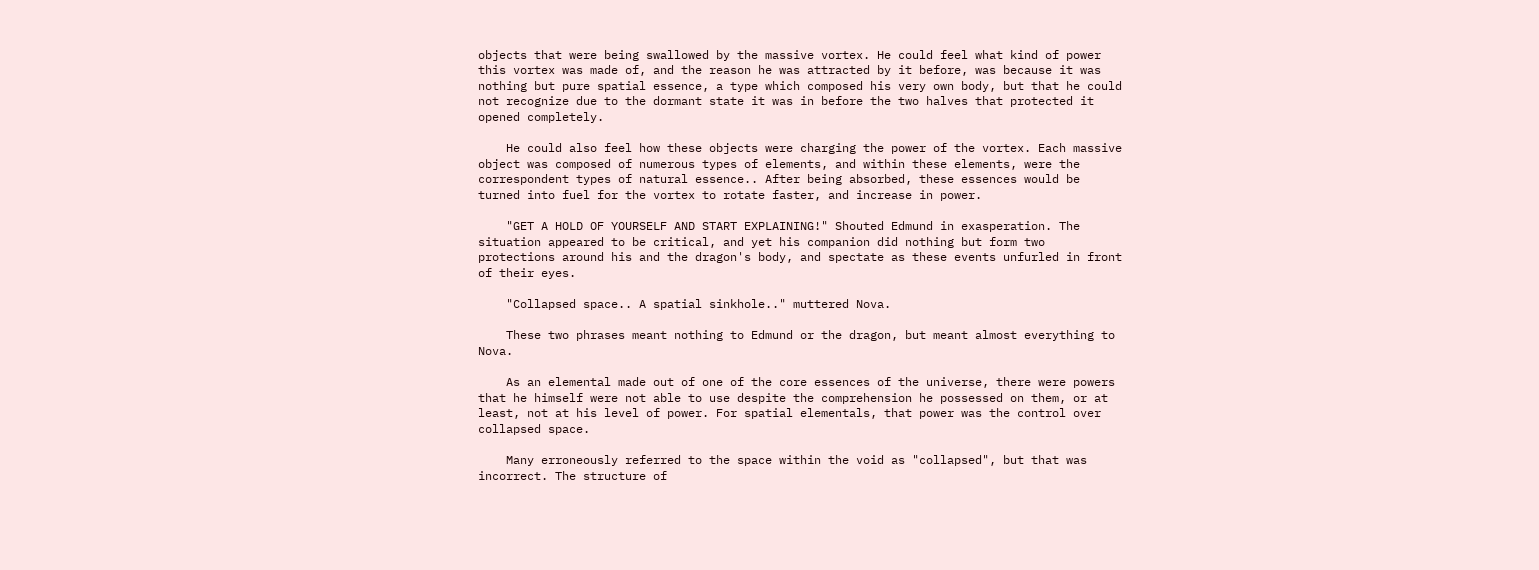objects that were being swallowed by the massive vortex. He could feel what kind of power this vortex was made of, and the reason he was attracted by it before, was because it was nothing but pure spatial essence, a type which composed his very own body, but that he could not recognize due to the dormant state it was in before the two halves that protected it opened completely.

    He could also feel how these objects were charging the power of the vortex. Each massive object was composed of numerous types of elements, and within these elements, were the correspondent types of natural essence.. After being absorbed, these essences would be turned into fuel for the vortex to rotate faster, and increase in power.

    "GET A HOLD OF YOURSELF AND START EXPLAINING!" Shouted Edmund in exasperation. The situation appeared to be critical, and yet his companion did nothing but form two protections around his and the dragon's body, and spectate as these events unfurled in front of their eyes.

    "Collapsed space.. A spatial sinkhole.." muttered Nova.

    These two phrases meant nothing to Edmund or the dragon, but meant almost everything to Nova.

    As an elemental made out of one of the core essences of the universe, there were powers that he himself were not able to use despite the comprehension he possessed on them, or at least, not at his level of power. For spatial elementals, that power was the control over collapsed space.

    Many erroneously referred to the space within the void as "collapsed", but that was incorrect. The structure of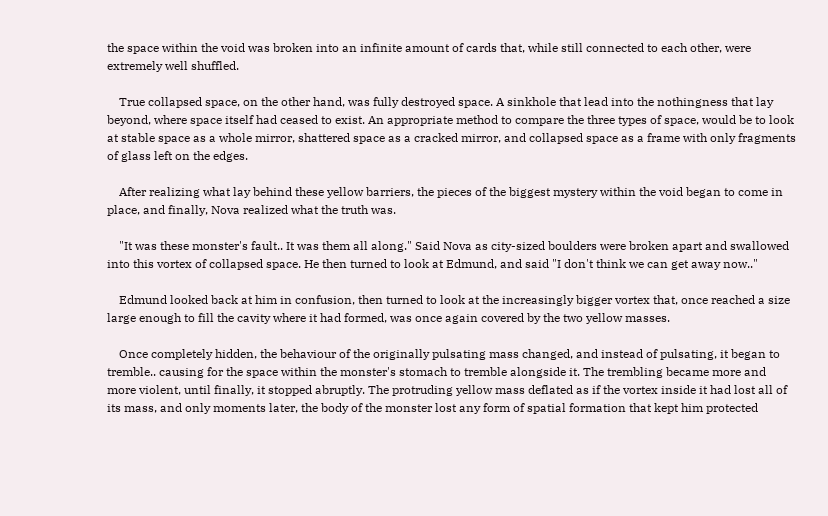the space within the void was broken into an infinite amount of cards that, while still connected to each other, were extremely well shuffled.

    True collapsed space, on the other hand, was fully destroyed space. A sinkhole that lead into the nothingness that lay beyond, where space itself had ceased to exist. An appropriate method to compare the three types of space, would be to look at stable space as a whole mirror, shattered space as a cracked mirror, and collapsed space as a frame with only fragments of glass left on the edges.

    After realizing what lay behind these yellow barriers, the pieces of the biggest mystery within the void began to come in place, and finally, Nova realized what the truth was.

    "It was these monster's fault.. It was them all along." Said Nova as city-sized boulders were broken apart and swallowed into this vortex of collapsed space. He then turned to look at Edmund, and said "I don't think we can get away now.."

    Edmund looked back at him in confusion, then turned to look at the increasingly bigger vortex that, once reached a size large enough to fill the cavity where it had formed, was once again covered by the two yellow masses.

    Once completely hidden, the behaviour of the originally pulsating mass changed, and instead of pulsating, it began to tremble.. causing for the space within the monster's stomach to tremble alongside it. The trembling became more and more violent, until finally, it stopped abruptly. The protruding yellow mass deflated as if the vortex inside it had lost all of its mass, and only moments later, the body of the monster lost any form of spatial formation that kept him protected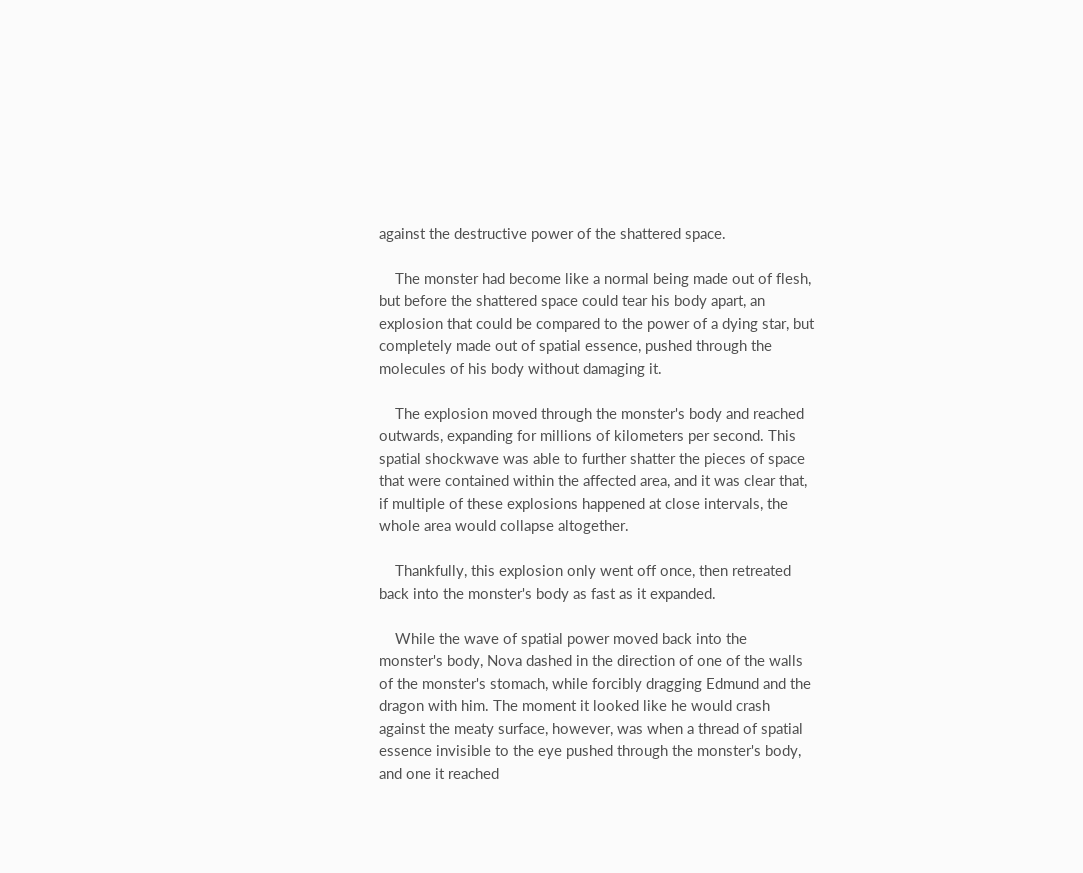against the destructive power of the shattered space.

    The monster had become like a normal being made out of flesh, but before the shattered space could tear his body apart, an explosion that could be compared to the power of a dying star, but completely made out of spatial essence, pushed through the molecules of his body without damaging it.

    The explosion moved through the monster's body and reached outwards, expanding for millions of kilometers per second. This spatial shockwave was able to further shatter the pieces of space that were contained within the affected area, and it was clear that, if multiple of these explosions happened at close intervals, the whole area would collapse altogether.

    Thankfully, this explosion only went off once, then retreated back into the monster's body as fast as it expanded.

    While the wave of spatial power moved back into the monster's body, Nova dashed in the direction of one of the walls of the monster's stomach, while forcibly dragging Edmund and the dragon with him. The moment it looked like he would crash against the meaty surface, however, was when a thread of spatial essence invisible to the eye pushed through the monster's body, and one it reached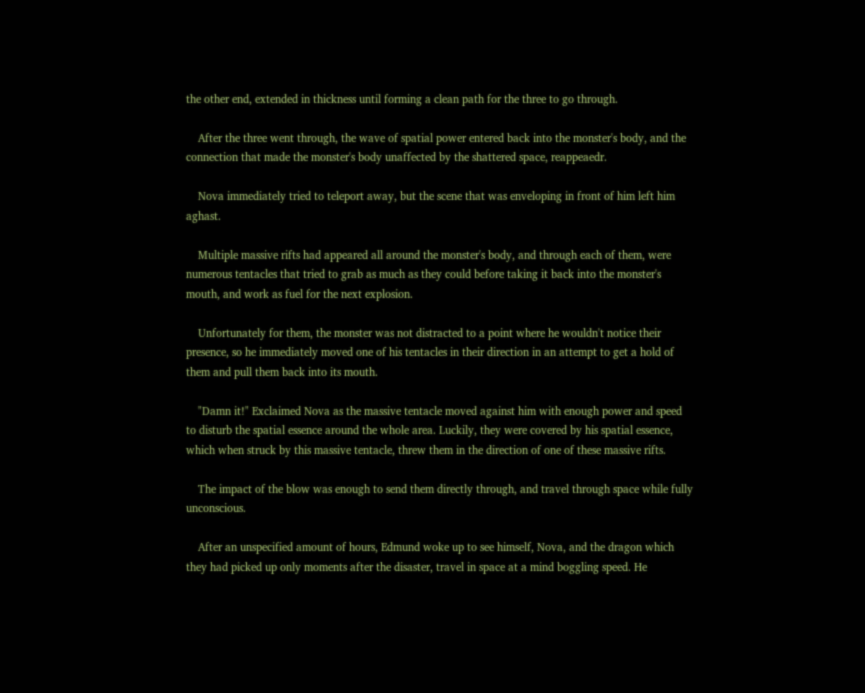the other end, extended in thickness until forming a clean path for the three to go through.

    After the three went through, the wave of spatial power entered back into the monster's body, and the connection that made the monster's body unaffected by the shattered space, reappeaedr.

    Nova immediately tried to teleport away, but the scene that was enveloping in front of him left him aghast.

    Multiple massive rifts had appeared all around the monster's body, and through each of them, were numerous tentacles that tried to grab as much as they could before taking it back into the monster's mouth, and work as fuel for the next explosion.

    Unfortunately for them, the monster was not distracted to a point where he wouldn't notice their presence, so he immediately moved one of his tentacles in their direction in an attempt to get a hold of them and pull them back into its mouth.

    "Damn it!" Exclaimed Nova as the massive tentacle moved against him with enough power and speed to disturb the spatial essence around the whole area. Luckily, they were covered by his spatial essence, which when struck by this massive tentacle, threw them in the direction of one of these massive rifts.

    The impact of the blow was enough to send them directly through, and travel through space while fully unconscious.

    After an unspecified amount of hours, Edmund woke up to see himself, Nova, and the dragon which they had picked up only moments after the disaster, travel in space at a mind boggling speed. He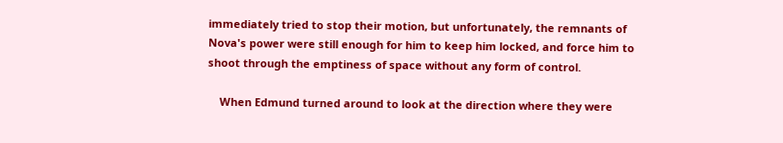immediately tried to stop their motion, but unfortunately, the remnants of Nova's power were still enough for him to keep him locked, and force him to shoot through the emptiness of space without any form of control.

    When Edmund turned around to look at the direction where they were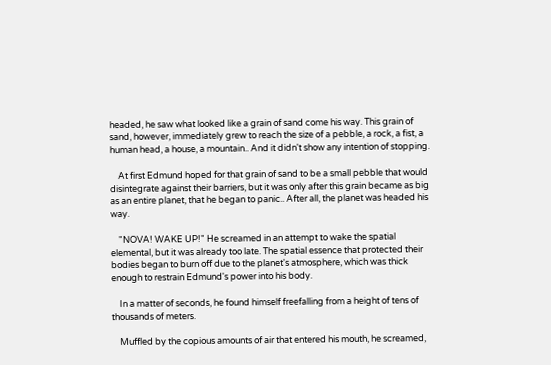headed, he saw what looked like a grain of sand come his way. This grain of sand, however, immediately grew to reach the size of a pebble, a rock, a fist, a human head, a house, a mountain.. And it didn't show any intention of stopping.

    At first Edmund hoped for that grain of sand to be a small pebble that would disintegrate against their barriers, but it was only after this grain became as big as an entire planet, that he began to panic.. After all, the planet was headed his way.

    "NOVA! WAKE UP!" He screamed in an attempt to wake the spatial elemental, but it was already too late. The spatial essence that protected their bodies began to burn off due to the planet's atmosphere, which was thick enough to restrain Edmund's power into his body.

    In a matter of seconds, he found himself freefalling from a height of tens of thousands of meters.

    Muffled by the copious amounts of air that entered his mouth, he screamed,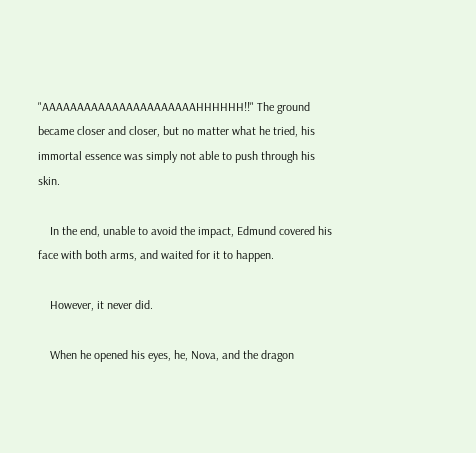"AAAAAAAAAAAAAAAAAAAAAAHHHHHH!!" The ground became closer and closer, but no matter what he tried, his immortal essence was simply not able to push through his skin.

    In the end, unable to avoid the impact, Edmund covered his face with both arms, and waited for it to happen.

    However, it never did.

    When he opened his eyes, he, Nova, and the dragon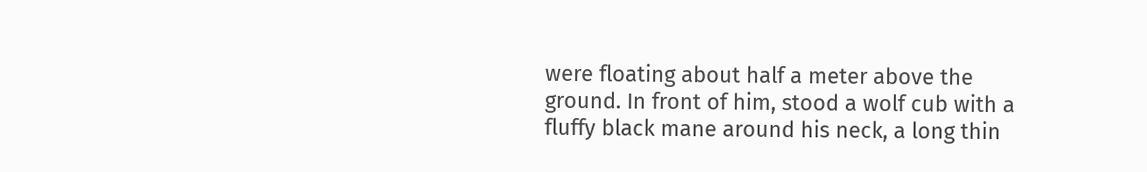were floating about half a meter above the ground. In front of him, stood a wolf cub with a fluffy black mane around his neck, a long thin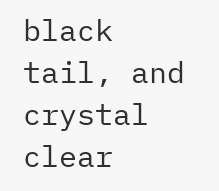black tail, and crystal clear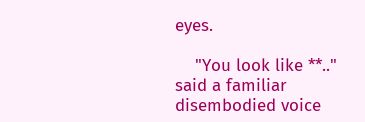eyes.

    "You look like **.." said a familiar disembodied voice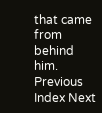that came from behind him.
Previous Index Next